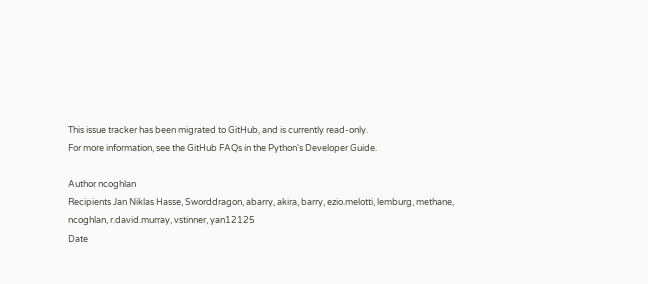This issue tracker has been migrated to GitHub, and is currently read-only.
For more information, see the GitHub FAQs in the Python's Developer Guide.

Author ncoghlan
Recipients Jan Niklas Hasse, Sworddragon, abarry, akira, barry, ezio.melotti, lemburg, methane, ncoghlan, r.david.murray, vstinner, yan12125
Date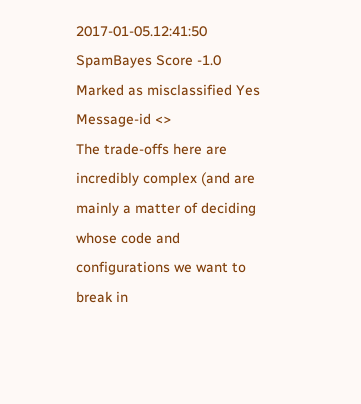2017-01-05.12:41:50
SpamBayes Score -1.0
Marked as misclassified Yes
Message-id <>
The trade-offs here are incredibly complex (and are mainly a matter of deciding whose code and configurations we want to break in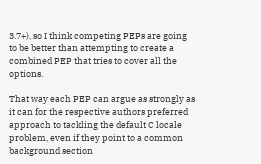3.7+), so I think competing PEPs are going to be better than attempting to create a combined PEP that tries to cover all the options.

That way each PEP can argue as strongly as it can for the respective authors preferred approach to tackling the default C locale problem, even if they point to a common background section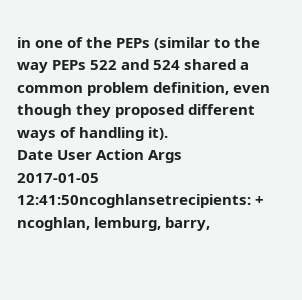in one of the PEPs (similar to the way PEPs 522 and 524 shared a common problem definition, even though they proposed different ways of handling it).
Date User Action Args
2017-01-05 12:41:50ncoghlansetrecipients: + ncoghlan, lemburg, barry,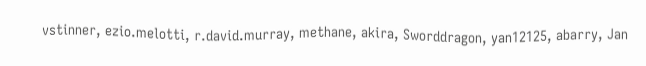vstinner, ezio.melotti, r.david.murray, methane, akira, Sworddragon, yan12125, abarry, Jan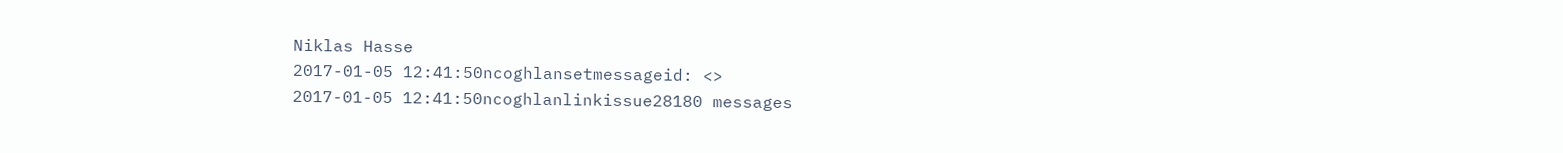Niklas Hasse
2017-01-05 12:41:50ncoghlansetmessageid: <>
2017-01-05 12:41:50ncoghlanlinkissue28180 messages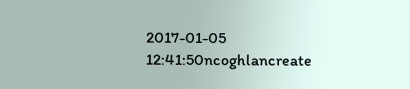2017-01-05 12:41:50ncoghlancreate